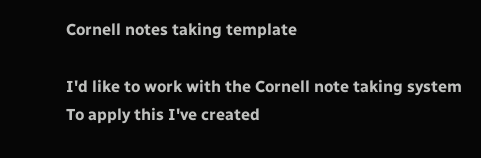Cornell notes taking template

I'd like to work with the Cornell note taking system
To apply this I've created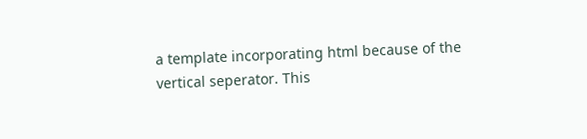a template incorporating html because of the vertical seperator. This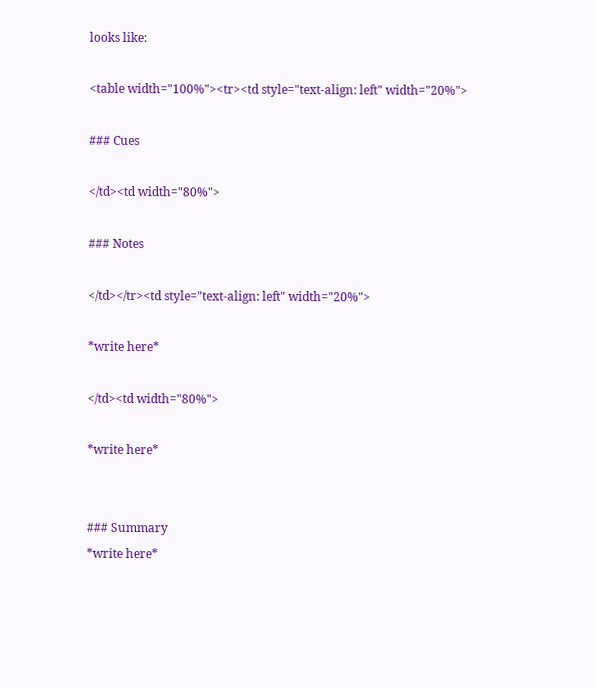looks like:

<table width="100%"><tr><td style="text-align: left" width="20%">

### Cues

</td><td width="80%">

### Notes

</td></tr><td style="text-align: left" width="20%">

*write here*

</td><td width="80%">

*write here*


### Summary
*write here*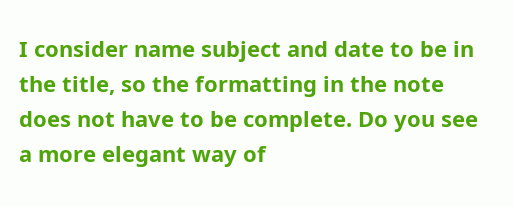I consider name subject and date to be in the title, so the formatting in the note does not have to be complete. Do you see a more elegant way of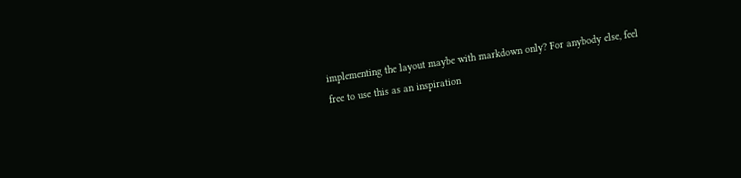implementing the layout maybe with markdown only? For anybody else, feel free to use this as an inspiration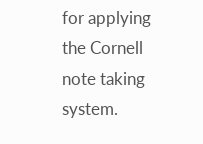for applying the Cornell note taking system.